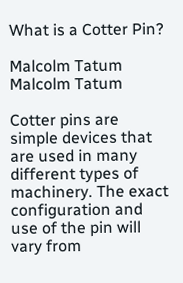What is a Cotter Pin?

Malcolm Tatum
Malcolm Tatum

Cotter pins are simple devices that are used in many different types of machinery. The exact configuration and use of the pin will vary from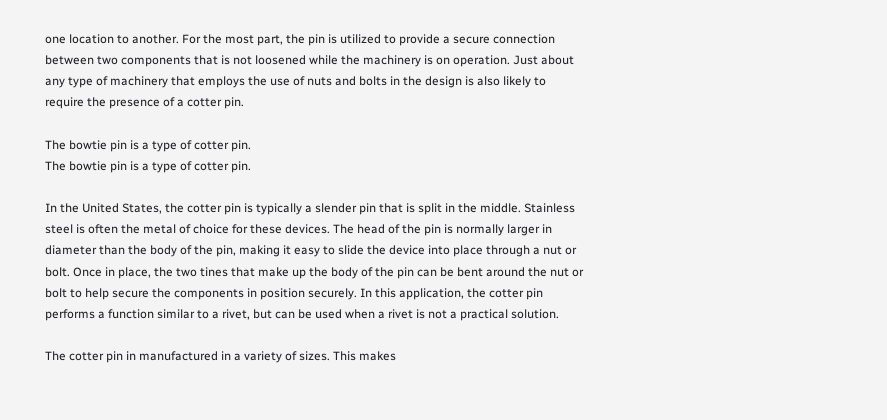one location to another. For the most part, the pin is utilized to provide a secure connection between two components that is not loosened while the machinery is on operation. Just about any type of machinery that employs the use of nuts and bolts in the design is also likely to require the presence of a cotter pin.

The bowtie pin is a type of cotter pin.
The bowtie pin is a type of cotter pin.

In the United States, the cotter pin is typically a slender pin that is split in the middle. Stainless steel is often the metal of choice for these devices. The head of the pin is normally larger in diameter than the body of the pin, making it easy to slide the device into place through a nut or bolt. Once in place, the two tines that make up the body of the pin can be bent around the nut or bolt to help secure the components in position securely. In this application, the cotter pin performs a function similar to a rivet, but can be used when a rivet is not a practical solution.

The cotter pin in manufactured in a variety of sizes. This makes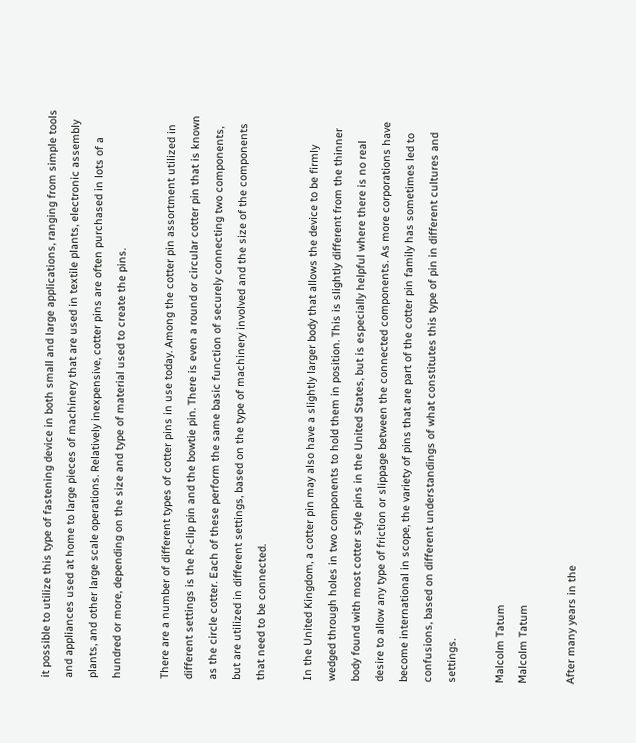it possible to utilize this type of fastening device in both small and large applications, ranging from simple tools and appliances used at home to large pieces of machinery that are used in textile plants, electronic assembly plants, and other large scale operations. Relatively inexpensive, cotter pins are often purchased in lots of a hundred or more, depending on the size and type of material used to create the pins.

There are a number of different types of cotter pins in use today. Among the cotter pin assortment utilized in different settings is the R-clip pin and the bowtie pin. There is even a round or circular cotter pin that is known as the circle cotter. Each of these perform the same basic function of securely connecting two components, but are utilized in different settings, based on the type of machinery involved and the size of the components that need to be connected.

In the United Kingdom, a cotter pin may also have a slightly larger body that allows the device to be firmly wedged through holes in two components to hold them in position. This is slightly different from the thinner body found with most cotter style pins in the United States, but is especially helpful where there is no real desire to allow any type of friction or slippage between the connected components. As more corporations have become international in scope, the variety of pins that are part of the cotter pin family has sometimes led to confusions, based on different understandings of what constitutes this type of pin in different cultures and settings.

Malcolm Tatum
Malcolm Tatum

After many years in the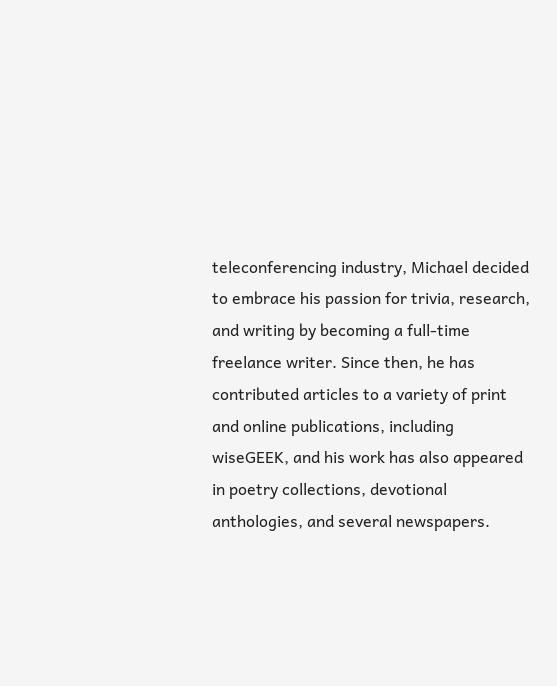teleconferencing industry, Michael decided to embrace his passion for trivia, research, and writing by becoming a full-time freelance writer. Since then, he has contributed articles to a variety of print and online publications, including wiseGEEK, and his work has also appeared in poetry collections, devotional anthologies, and several newspapers.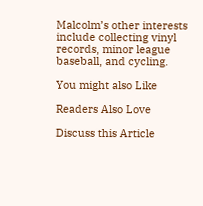Malcolm’s other interests include collecting vinyl records, minor league baseball, and cycling.

You might also Like

Readers Also Love

Discuss this Article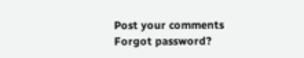Post your comments
Forgot password?